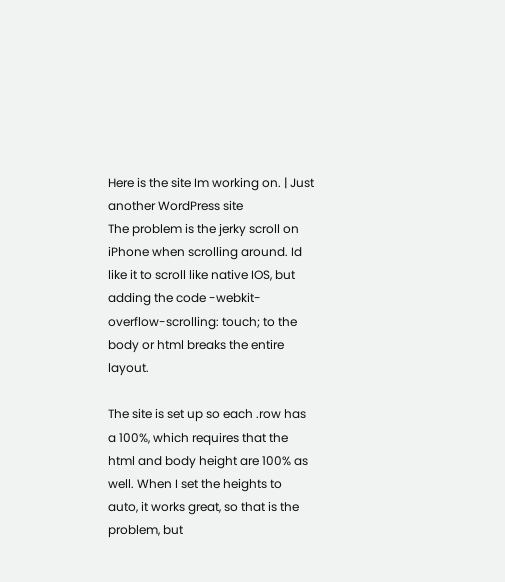Here is the site Im working on. | Just another WordPress site
The problem is the jerky scroll on iPhone when scrolling around. Id like it to scroll like native IOS, but adding the code -webkit-overflow-scrolling: touch; to the body or html breaks the entire layout.

The site is set up so each .row has a 100%, which requires that the html and body height are 100% as well. When I set the heights to auto, it works great, so that is the problem, but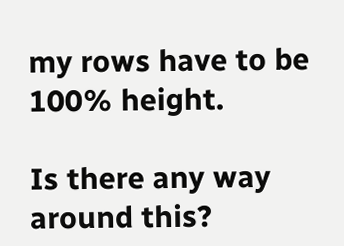my rows have to be 100% height.

Is there any way around this?